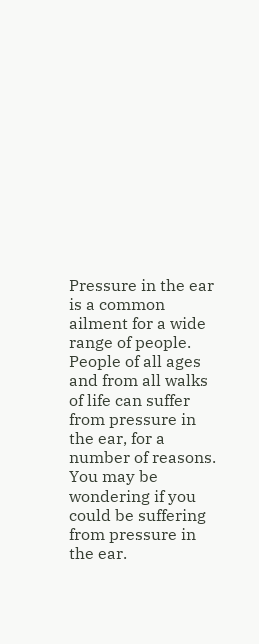Pressure in the ear is a common ailment for a wide range of people. People of all ages and from all walks of life can suffer from pressure in the ear, for a number of reasons. You may be wondering if you could be suffering from pressure in the ear.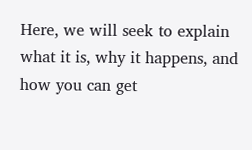Here, we will seek to explain what it is, why it happens, and how you can get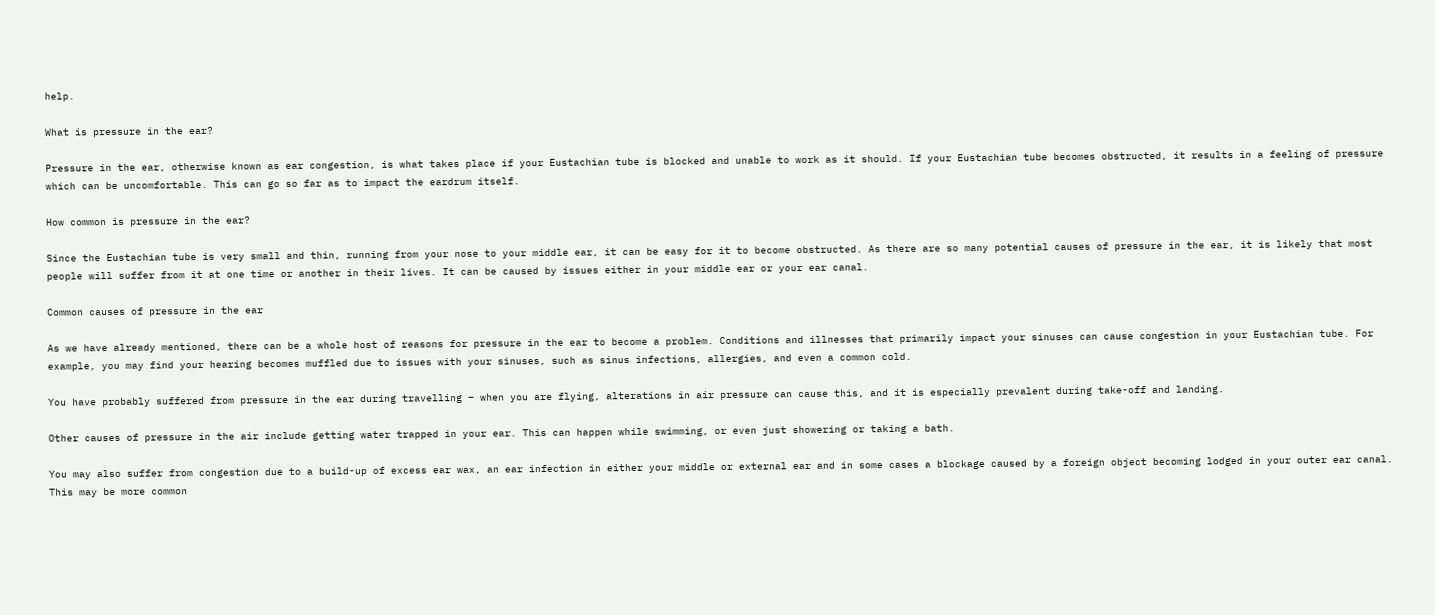help.

What is pressure in the ear?

Pressure in the ear, otherwise known as ear congestion, is what takes place if your Eustachian tube is blocked and unable to work as it should. If your Eustachian tube becomes obstructed, it results in a feeling of pressure which can be uncomfortable. This can go so far as to impact the eardrum itself.

How common is pressure in the ear?

Since the Eustachian tube is very small and thin, running from your nose to your middle ear, it can be easy for it to become obstructed. As there are so many potential causes of pressure in the ear, it is likely that most people will suffer from it at one time or another in their lives. It can be caused by issues either in your middle ear or your ear canal.

Common causes of pressure in the ear

As we have already mentioned, there can be a whole host of reasons for pressure in the ear to become a problem. Conditions and illnesses that primarily impact your sinuses can cause congestion in your Eustachian tube. For example, you may find your hearing becomes muffled due to issues with your sinuses, such as sinus infections, allergies, and even a common cold.

You have probably suffered from pressure in the ear during travelling – when you are flying, alterations in air pressure can cause this, and it is especially prevalent during take-off and landing.

Other causes of pressure in the air include getting water trapped in your ear. This can happen while swimming, or even just showering or taking a bath.

You may also suffer from congestion due to a build-up of excess ear wax, an ear infection in either your middle or external ear and in some cases a blockage caused by a foreign object becoming lodged in your outer ear canal. This may be more common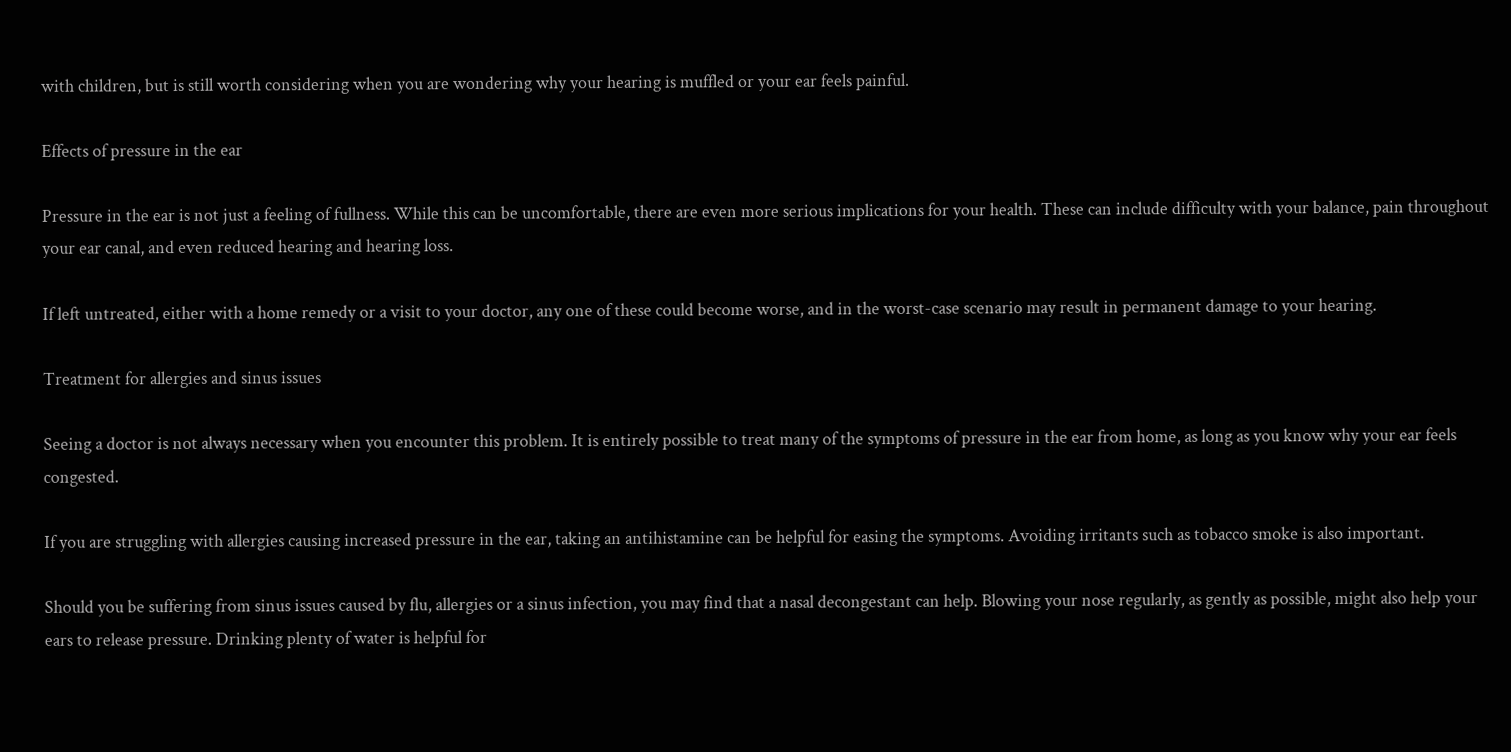with children, but is still worth considering when you are wondering why your hearing is muffled or your ear feels painful.

Effects of pressure in the ear

Pressure in the ear is not just a feeling of fullness. While this can be uncomfortable, there are even more serious implications for your health. These can include difficulty with your balance, pain throughout your ear canal, and even reduced hearing and hearing loss.

If left untreated, either with a home remedy or a visit to your doctor, any one of these could become worse, and in the worst-case scenario may result in permanent damage to your hearing.

Treatment for allergies and sinus issues

Seeing a doctor is not always necessary when you encounter this problem. It is entirely possible to treat many of the symptoms of pressure in the ear from home, as long as you know why your ear feels congested.

If you are struggling with allergies causing increased pressure in the ear, taking an antihistamine can be helpful for easing the symptoms. Avoiding irritants such as tobacco smoke is also important.

Should you be suffering from sinus issues caused by flu, allergies or a sinus infection, you may find that a nasal decongestant can help. Blowing your nose regularly, as gently as possible, might also help your ears to release pressure. Drinking plenty of water is helpful for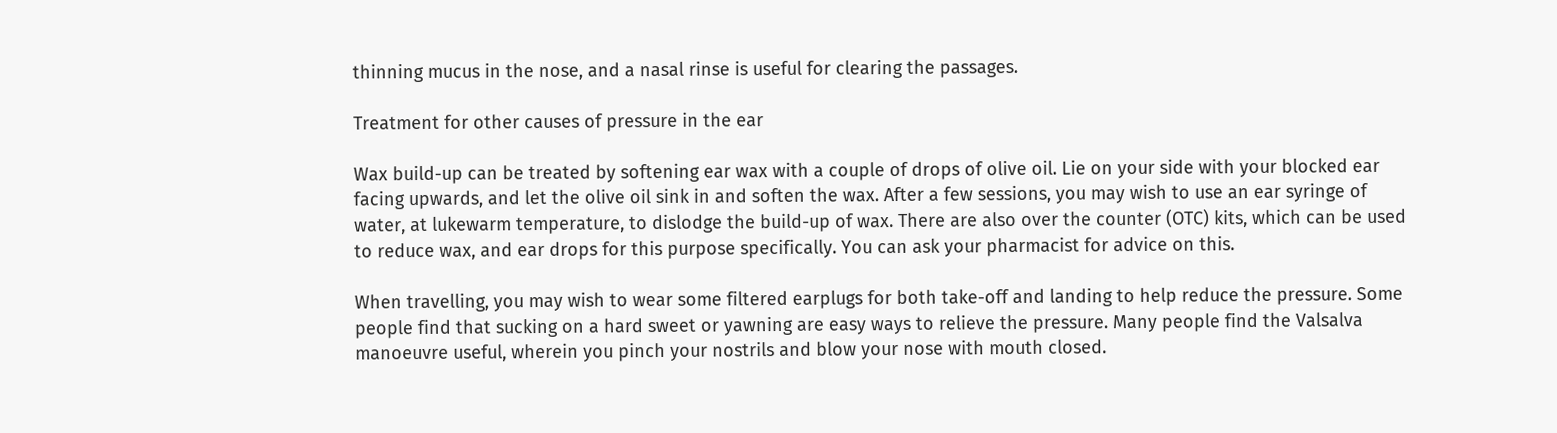thinning mucus in the nose, and a nasal rinse is useful for clearing the passages.

Treatment for other causes of pressure in the ear

Wax build-up can be treated by softening ear wax with a couple of drops of olive oil. Lie on your side with your blocked ear facing upwards, and let the olive oil sink in and soften the wax. After a few sessions, you may wish to use an ear syringe of water, at lukewarm temperature, to dislodge the build-up of wax. There are also over the counter (OTC) kits, which can be used to reduce wax, and ear drops for this purpose specifically. You can ask your pharmacist for advice on this.

When travelling, you may wish to wear some filtered earplugs for both take-off and landing to help reduce the pressure. Some people find that sucking on a hard sweet or yawning are easy ways to relieve the pressure. Many people find the Valsalva manoeuvre useful, wherein you pinch your nostrils and blow your nose with mouth closed.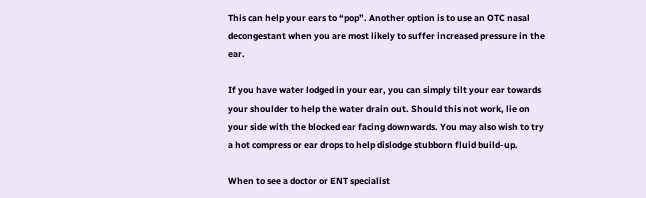This can help your ears to “pop”. Another option is to use an OTC nasal decongestant when you are most likely to suffer increased pressure in the ear.

If you have water lodged in your ear, you can simply tilt your ear towards your shoulder to help the water drain out. Should this not work, lie on your side with the blocked ear facing downwards. You may also wish to try a hot compress or ear drops to help dislodge stubborn fluid build-up.

When to see a doctor or ENT specialist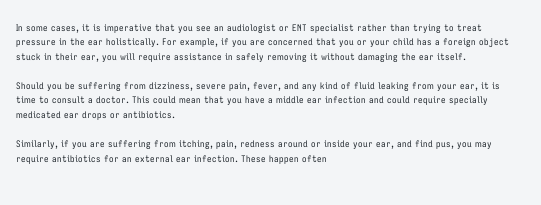In some cases, it is imperative that you see an audiologist or ENT specialist rather than trying to treat pressure in the ear holistically. For example, if you are concerned that you or your child has a foreign object stuck in their ear, you will require assistance in safely removing it without damaging the ear itself.

Should you be suffering from dizziness, severe pain, fever, and any kind of fluid leaking from your ear, it is time to consult a doctor. This could mean that you have a middle ear infection and could require specially medicated ear drops or antibiotics.

Similarly, if you are suffering from itching, pain, redness around or inside your ear, and find pus, you may require antibiotics for an external ear infection. These happen often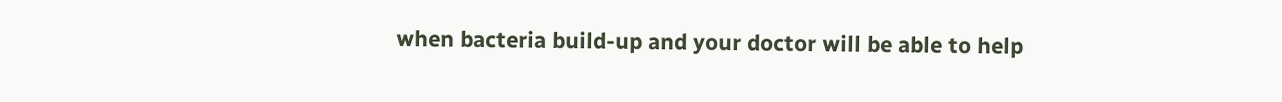when bacteria build-up and your doctor will be able to help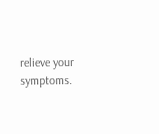relieve your symptoms.